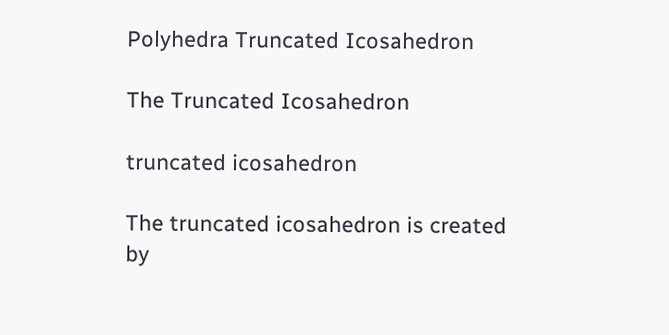Polyhedra Truncated Icosahedron

The Truncated Icosahedron

truncated icosahedron

The truncated icosahedron is created by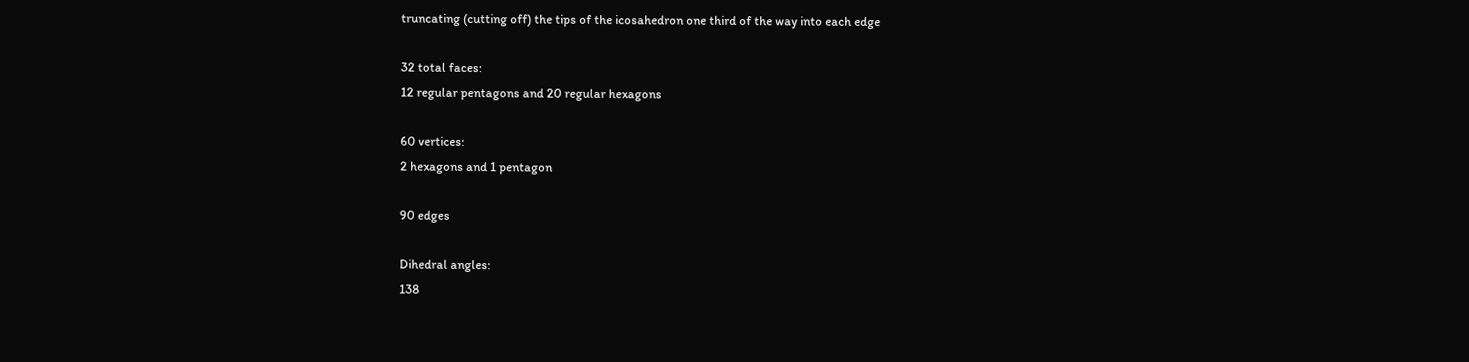truncating (cutting off) the tips of the icosahedron one third of the way into each edge

32 total faces:
12 regular pentagons and 20 regular hexagons

60 vertices:
2 hexagons and 1 pentagon

90 edges

Dihedral angles:
138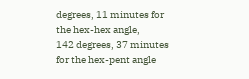degrees, 11 minutes for the hex-hex angle,
142 degrees, 37 minutes for the hex-pent angle